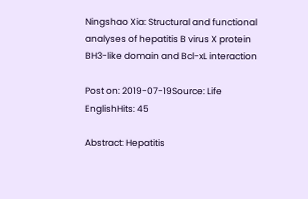Ningshao Xia: Structural and functional analyses of hepatitis B virus X protein BH3-like domain and Bcl-xL interaction

Post on: 2019-07-19Source: Life EnglishHits: 45

Abstract: Hepatitis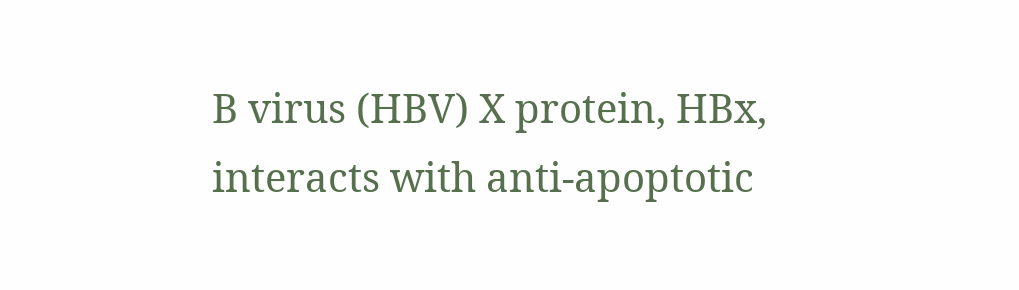B virus (HBV) X protein, HBx, interacts with anti-apoptotic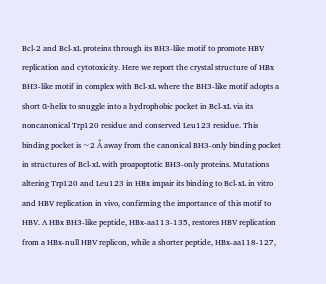Bcl-2 and Bcl-xL proteins through its BH3-like motif to promote HBV replication and cytotoxicity. Here we report the crystal structure of HBx BH3-like motif in complex with Bcl-xL where the BH3-like motif adopts a short α-helix to snuggle into a hydrophobic pocket in Bcl-xL via its noncanonical Trp120 residue and conserved Leu123 residue. This binding pocket is ~2 Å away from the canonical BH3-only binding pocket in structures of Bcl-xL with proapoptotic BH3-only proteins. Mutations altering Trp120 and Leu123 in HBx impair its binding to Bcl-xL in vitro and HBV replication in vivo, confirming the importance of this motif to HBV. A HBx BH3-like peptide, HBx-aa113-135, restores HBV replication from a HBx-null HBV replicon, while a shorter peptide, HBx-aa118-127,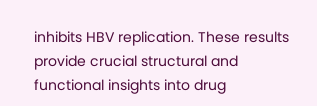inhibits HBV replication. These results provide crucial structural and functional insights into drug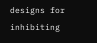designs for inhibiting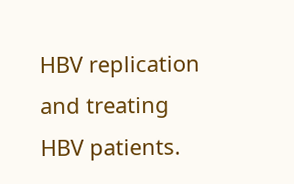HBV replication and treating HBV patients.